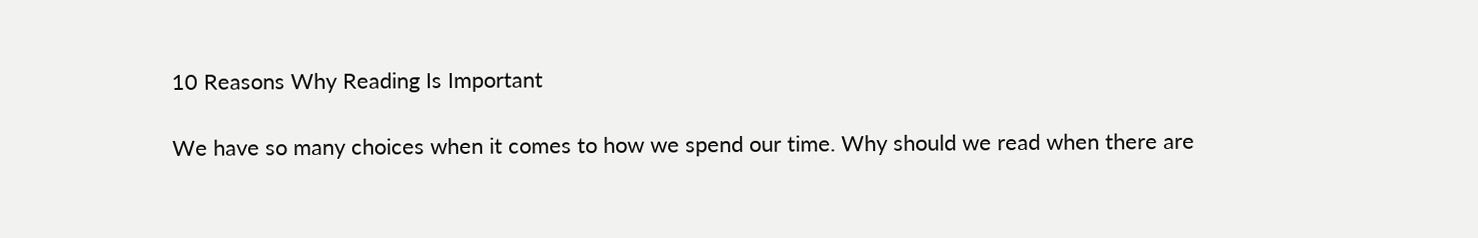10 Reasons Why Reading Is Important

We have so many choices when it comes to how we spend our time. Why should we read when there are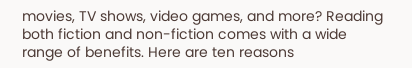movies, TV shows, video games, and more? Reading both fiction and non-fiction comes with a wide range of benefits. Here are ten reasons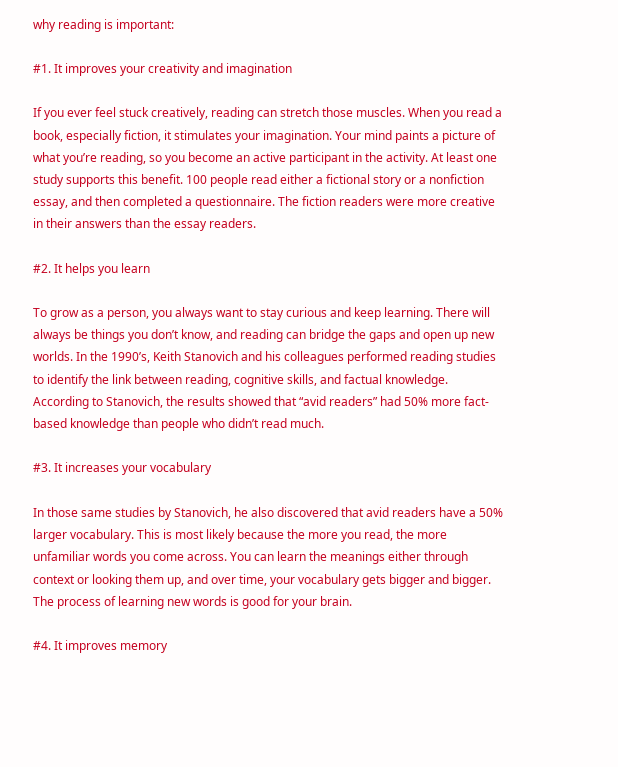why reading is important:

#1. It improves your creativity and imagination

If you ever feel stuck creatively, reading can stretch those muscles. When you read a book, especially fiction, it stimulates your imagination. Your mind paints a picture of what you’re reading, so you become an active participant in the activity. At least one study supports this benefit. 100 people read either a fictional story or a nonfiction essay, and then completed a questionnaire. The fiction readers were more creative in their answers than the essay readers.

#2. It helps you learn

To grow as a person, you always want to stay curious and keep learning. There will always be things you don’t know, and reading can bridge the gaps and open up new worlds. In the 1990’s, Keith Stanovich and his colleagues performed reading studies to identify the link between reading, cognitive skills, and factual knowledge. According to Stanovich, the results showed that “avid readers” had 50% more fact-based knowledge than people who didn’t read much.

#3. It increases your vocabulary

In those same studies by Stanovich, he also discovered that avid readers have a 50% larger vocabulary. This is most likely because the more you read, the more unfamiliar words you come across. You can learn the meanings either through context or looking them up, and over time, your vocabulary gets bigger and bigger. The process of learning new words is good for your brain.

#4. It improves memory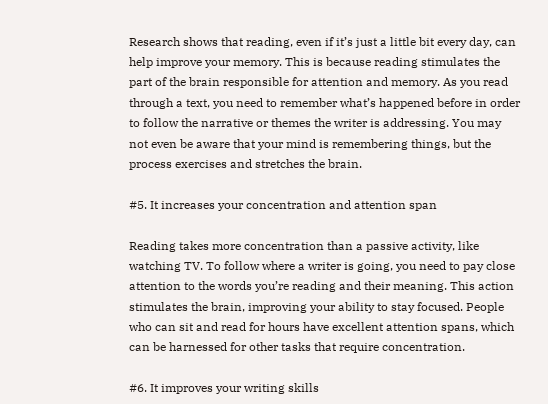Research shows that reading, even if it’s just a little bit every day, can help improve your memory. This is because reading stimulates the part of the brain responsible for attention and memory. As you read through a text, you need to remember what’s happened before in order to follow the narrative or themes the writer is addressing. You may not even be aware that your mind is remembering things, but the process exercises and stretches the brain.

#5. It increases your concentration and attention span

Reading takes more concentration than a passive activity, like watching TV. To follow where a writer is going, you need to pay close attention to the words you’re reading and their meaning. This action stimulates the brain, improving your ability to stay focused. People who can sit and read for hours have excellent attention spans, which can be harnessed for other tasks that require concentration.

#6. It improves your writing skills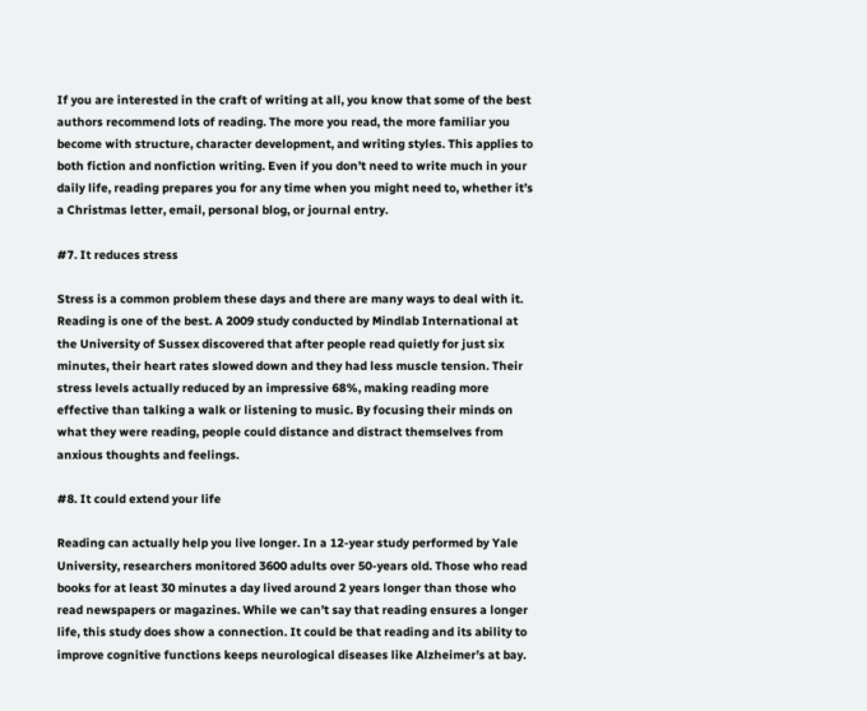If you are interested in the craft of writing at all, you know that some of the best authors recommend lots of reading. The more you read, the more familiar you become with structure, character development, and writing styles. This applies to both fiction and nonfiction writing. Even if you don’t need to write much in your daily life, reading prepares you for any time when you might need to, whether it’s a Christmas letter, email, personal blog, or journal entry.

#7. It reduces stress

Stress is a common problem these days and there are many ways to deal with it. Reading is one of the best. A 2009 study conducted by Mindlab International at the University of Sussex discovered that after people read quietly for just six minutes, their heart rates slowed down and they had less muscle tension. Their stress levels actually reduced by an impressive 68%, making reading more effective than talking a walk or listening to music. By focusing their minds on what they were reading, people could distance and distract themselves from anxious thoughts and feelings.

#8. It could extend your life

Reading can actually help you live longer. In a 12-year study performed by Yale University, researchers monitored 3600 adults over 50-years old. Those who read books for at least 30 minutes a day lived around 2 years longer than those who read newspapers or magazines. While we can’t say that reading ensures a longer life, this study does show a connection. It could be that reading and its ability to improve cognitive functions keeps neurological diseases like Alzheimer’s at bay.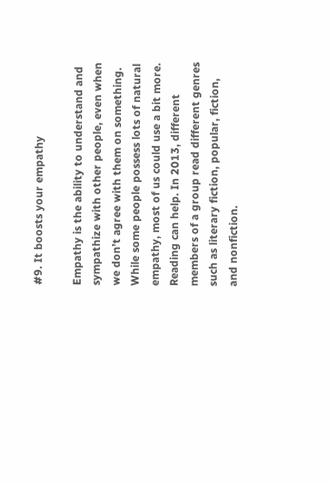#9. It boosts your empathy

Empathy is the ability to understand and sympathize with other people, even when we don’t agree with them on something. While some people possess lots of natural empathy, most of us could use a bit more. Reading can help. In 2013, different members of a group read different genres such as literary fiction, popular, fiction, and nonfiction.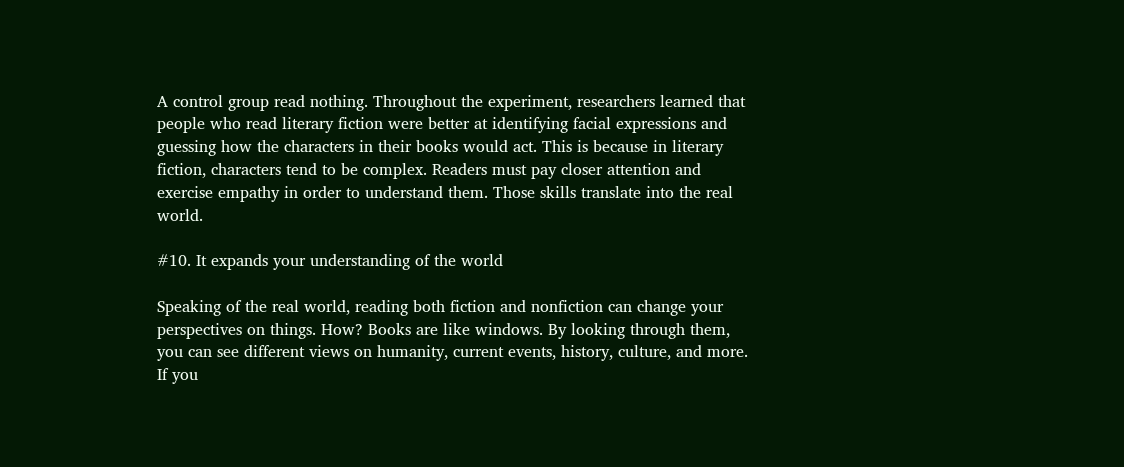A control group read nothing. Throughout the experiment, researchers learned that people who read literary fiction were better at identifying facial expressions and guessing how the characters in their books would act. This is because in literary fiction, characters tend to be complex. Readers must pay closer attention and exercise empathy in order to understand them. Those skills translate into the real world.

#10. It expands your understanding of the world

Speaking of the real world, reading both fiction and nonfiction can change your perspectives on things. How? Books are like windows. By looking through them, you can see different views on humanity, current events, history, culture, and more. If you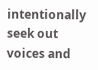intentionally seek out voices and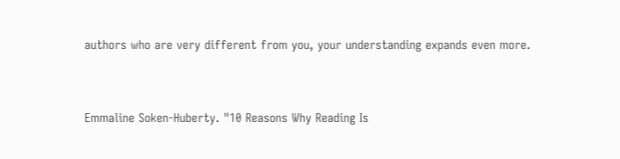authors who are very different from you, your understanding expands even more.


Emmaline Soken-Huberty. "10 Reasons Why Reading Is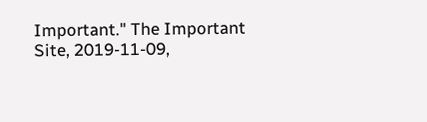Important." The Important Site, 2019-11-09,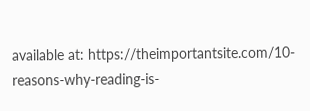available at: https://theimportantsite.com/10-reasons-why-reading-is-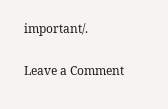important/.

Leave a Comment